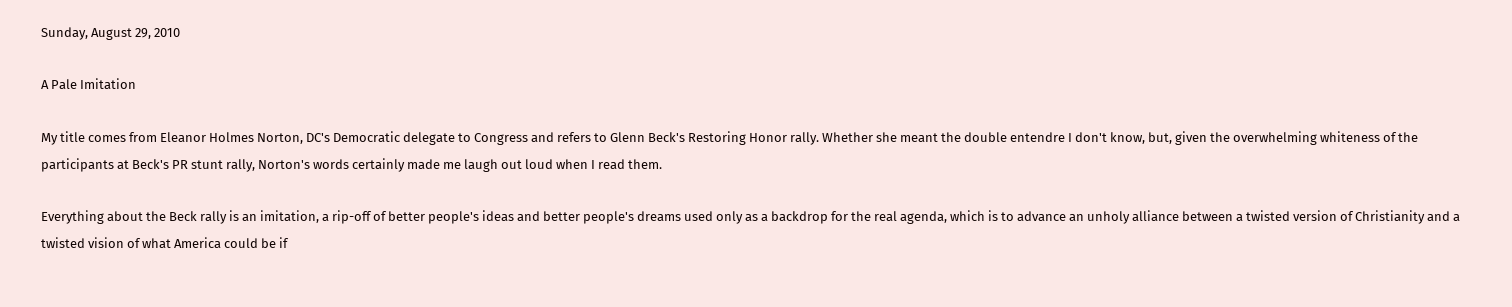Sunday, August 29, 2010

A Pale Imitation

My title comes from Eleanor Holmes Norton, DC's Democratic delegate to Congress and refers to Glenn Beck's Restoring Honor rally. Whether she meant the double entendre I don't know, but, given the overwhelming whiteness of the participants at Beck's PR stunt rally, Norton's words certainly made me laugh out loud when I read them.

Everything about the Beck rally is an imitation, a rip-off of better people's ideas and better people's dreams used only as a backdrop for the real agenda, which is to advance an unholy alliance between a twisted version of Christianity and a twisted vision of what America could be if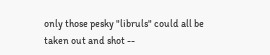only those pesky "libruls" could all be taken out and shot --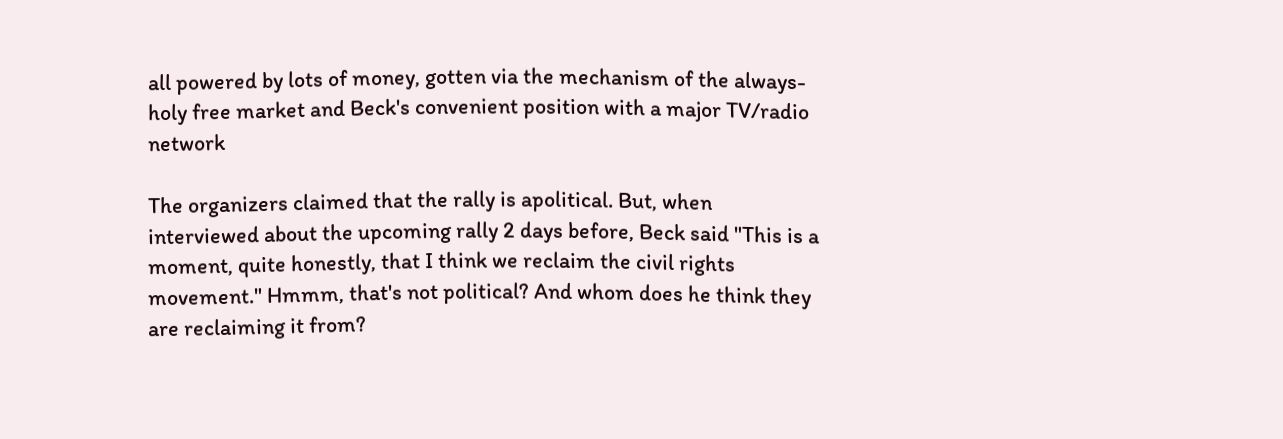all powered by lots of money, gotten via the mechanism of the always-holy free market and Beck's convenient position with a major TV/radio network

The organizers claimed that the rally is apolitical. But, when interviewed about the upcoming rally 2 days before, Beck said "This is a moment, quite honestly, that I think we reclaim the civil rights movement." Hmmm, that's not political? And whom does he think they are reclaiming it from?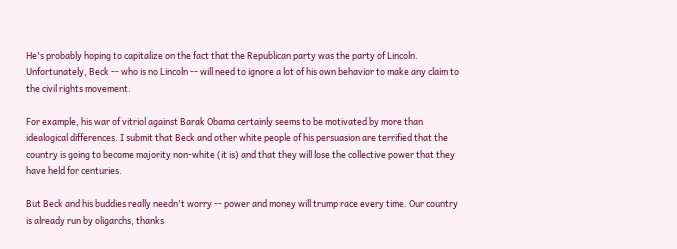He's probably hoping to capitalize on the fact that the Republican party was the party of Lincoln. Unfortunately, Beck -- who is no Lincoln -- will need to ignore a lot of his own behavior to make any claim to the civil rights movement.

For example, his war of vitriol against Barak Obama certainly seems to be motivated by more than idealogical differences. I submit that Beck and other white people of his persuasion are terrified that the country is going to become majority non-white (it is) and that they will lose the collective power that they have held for centuries.

But Beck and his buddies really needn't worry -- power and money will trump race every time. Our country is already run by oligarchs, thanks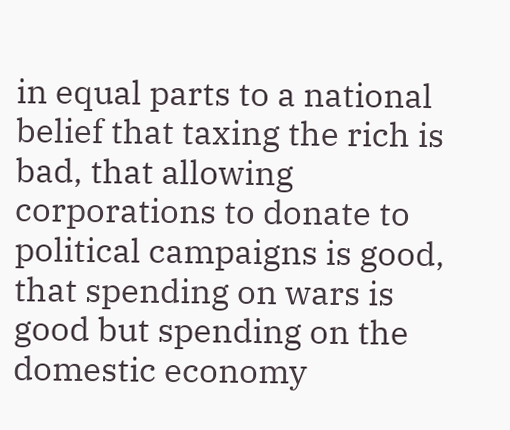in equal parts to a national belief that taxing the rich is bad, that allowing corporations to donate to political campaigns is good, that spending on wars is good but spending on the domestic economy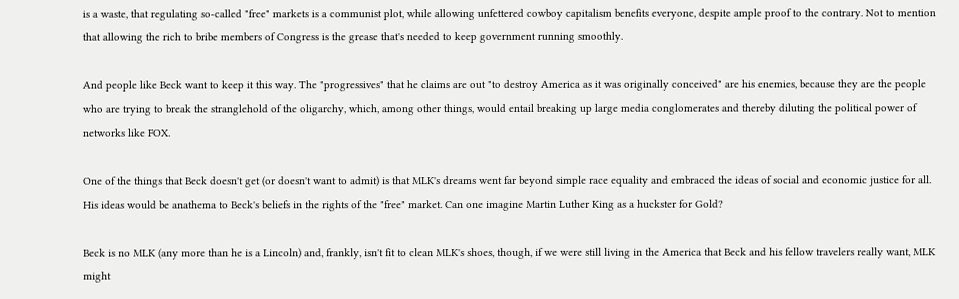is a waste, that regulating so-called "free" markets is a communist plot, while allowing unfettered cowboy capitalism benefits everyone, despite ample proof to the contrary. Not to mention that allowing the rich to bribe members of Congress is the grease that's needed to keep government running smoothly.

And people like Beck want to keep it this way. The "progressives" that he claims are out "to destroy America as it was originally conceived" are his enemies, because they are the people who are trying to break the stranglehold of the oligarchy, which, among other things, would entail breaking up large media conglomerates and thereby diluting the political power of networks like FOX.

One of the things that Beck doesn't get (or doesn't want to admit) is that MLK's dreams went far beyond simple race equality and embraced the ideas of social and economic justice for all. His ideas would be anathema to Beck's beliefs in the rights of the "free" market. Can one imagine Martin Luther King as a huckster for Gold?

Beck is no MLK (any more than he is a Lincoln) and, frankly, isn't fit to clean MLK's shoes, though, if we were still living in the America that Beck and his fellow travelers really want, MLK might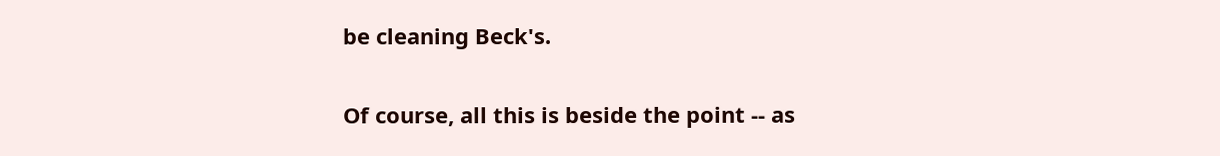be cleaning Beck's.

Of course, all this is beside the point -- as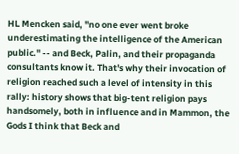HL Mencken said, "no one ever went broke underestimating the intelligence of the American public." -- and Beck, Palin, and their propaganda consultants know it. That's why their invocation of religion reached such a level of intensity in this rally: history shows that big-tent religion pays handsomely, both in influence and in Mammon, the Gods I think that Beck and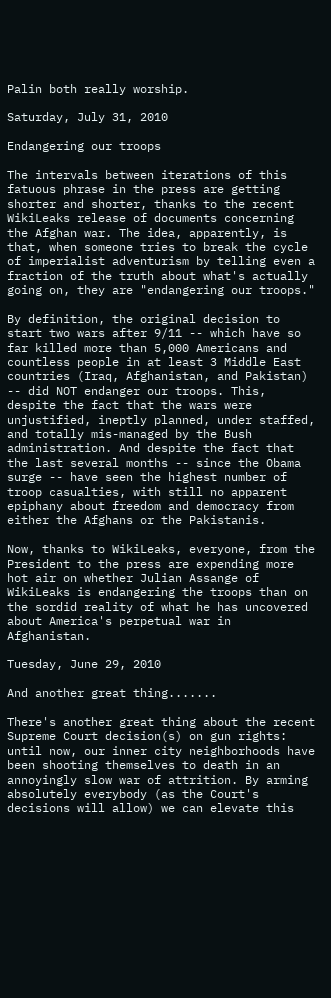Palin both really worship.

Saturday, July 31, 2010

Endangering our troops

The intervals between iterations of this fatuous phrase in the press are getting shorter and shorter, thanks to the recent WikiLeaks release of documents concerning the Afghan war. The idea, apparently, is that, when someone tries to break the cycle of imperialist adventurism by telling even a fraction of the truth about what's actually going on, they are "endangering our troops."

By definition, the original decision to start two wars after 9/11 -- which have so far killed more than 5,000 Americans and countless people in at least 3 Middle East countries (Iraq, Afghanistan, and Pakistan) -- did NOT endanger our troops. This, despite the fact that the wars were unjustified, ineptly planned, under staffed, and totally mis-managed by the Bush administration. And despite the fact that the last several months -- since the Obama surge -- have seen the highest number of troop casualties, with still no apparent epiphany about freedom and democracy from either the Afghans or the Pakistanis.

Now, thanks to WikiLeaks, everyone, from the President to the press are expending more hot air on whether Julian Assange of WikiLeaks is endangering the troops than on the sordid reality of what he has uncovered about America's perpetual war in Afghanistan.

Tuesday, June 29, 2010

And another great thing.......

There's another great thing about the recent Supreme Court decision(s) on gun rights: until now, our inner city neighborhoods have been shooting themselves to death in an annoyingly slow war of attrition. By arming absolutely everybody (as the Court's decisions will allow) we can elevate this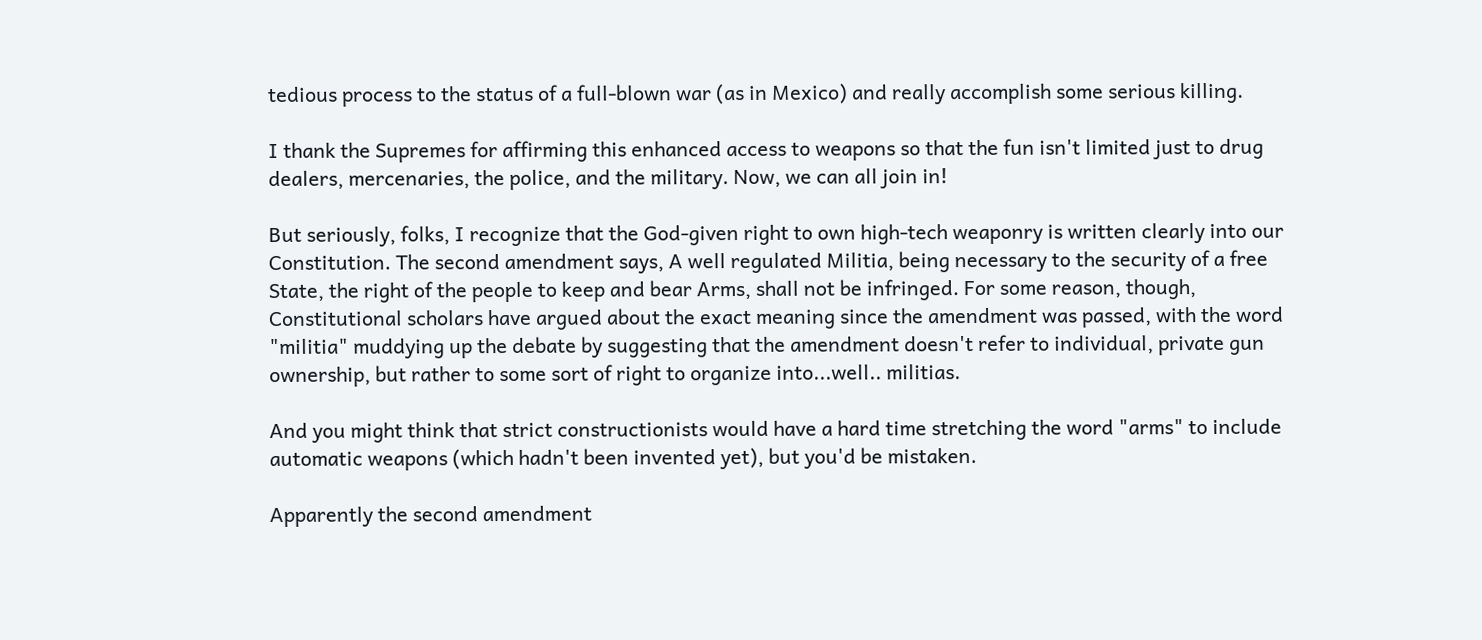tedious process to the status of a full-blown war (as in Mexico) and really accomplish some serious killing.

I thank the Supremes for affirming this enhanced access to weapons so that the fun isn't limited just to drug dealers, mercenaries, the police, and the military. Now, we can all join in!

But seriously, folks, I recognize that the God-given right to own high-tech weaponry is written clearly into our Constitution. The second amendment says, A well regulated Militia, being necessary to the security of a free State, the right of the people to keep and bear Arms, shall not be infringed. For some reason, though, Constitutional scholars have argued about the exact meaning since the amendment was passed, with the word "militia" muddying up the debate by suggesting that the amendment doesn't refer to individual, private gun ownership, but rather to some sort of right to organize into...well.. militias.

And you might think that strict constructionists would have a hard time stretching the word "arms" to include automatic weapons (which hadn't been invented yet), but you'd be mistaken.

Apparently the second amendment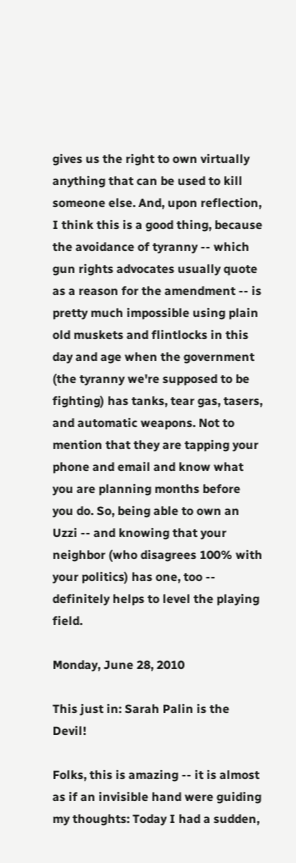gives us the right to own virtually anything that can be used to kill someone else. And, upon reflection, I think this is a good thing, because the avoidance of tyranny -- which gun rights advocates usually quote as a reason for the amendment -- is pretty much impossible using plain old muskets and flintlocks in this day and age when the government (the tyranny we're supposed to be fighting) has tanks, tear gas, tasers, and automatic weapons. Not to mention that they are tapping your phone and email and know what you are planning months before you do. So, being able to own an Uzzi -- and knowing that your neighbor (who disagrees 100% with your politics) has one, too -- definitely helps to level the playing field.

Monday, June 28, 2010

This just in: Sarah Palin is the Devil!

Folks, this is amazing -- it is almost as if an invisible hand were guiding my thoughts: Today I had a sudden,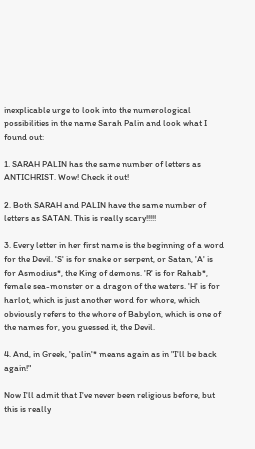inexplicable urge to look into the numerological possibilities in the name Sarah Palin and look what I found out:

1. SARAH PALIN has the same number of letters as ANTICHRIST. Wow! Check it out!

2. Both SARAH and PALIN have the same number of letters as SATAN. This is really scary!!!!!

3. Every letter in her first name is the beginning of a word for the Devil. 'S' is for snake or serpent, or Satan, 'A' is for Asmodius*, the King of demons. 'R' is for Rahab*, female sea-monster or a dragon of the waters. 'H' is for harlot, which is just another word for whore, which obviously refers to the whore of Babylon, which is one of the names for, you guessed it, the Devil.

4. And, in Greek, 'palin'* means again as in "I'll be back again!"

Now I'll admit that I've never been religious before, but this is really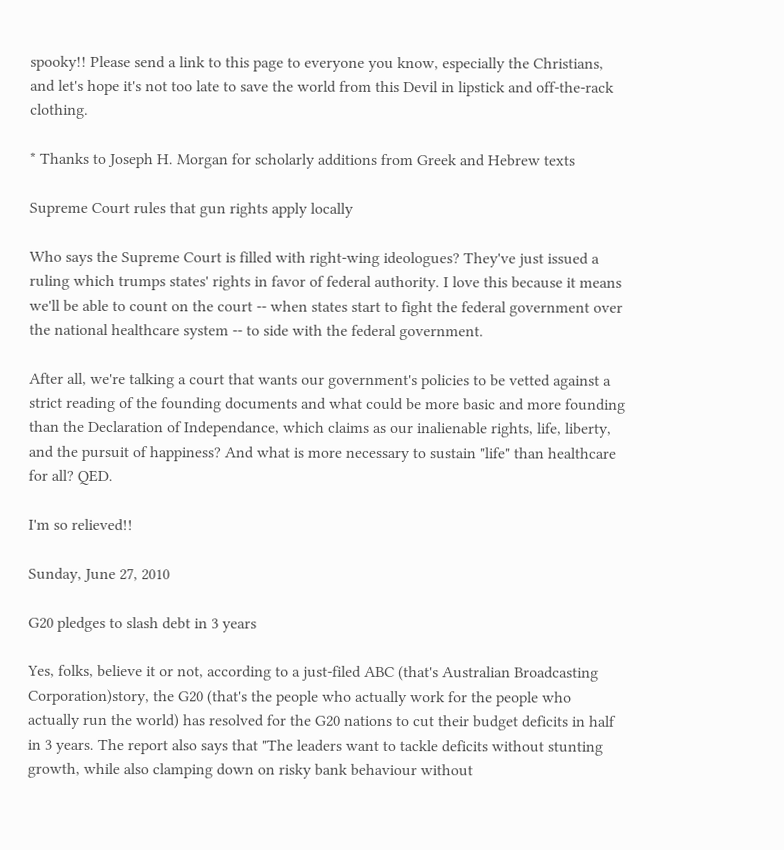spooky!! Please send a link to this page to everyone you know, especially the Christians, and let's hope it's not too late to save the world from this Devil in lipstick and off-the-rack clothing.

* Thanks to Joseph H. Morgan for scholarly additions from Greek and Hebrew texts

Supreme Court rules that gun rights apply locally

Who says the Supreme Court is filled with right-wing ideologues? They've just issued a ruling which trumps states' rights in favor of federal authority. I love this because it means we'll be able to count on the court -- when states start to fight the federal government over the national healthcare system -- to side with the federal government.

After all, we're talking a court that wants our government's policies to be vetted against a strict reading of the founding documents and what could be more basic and more founding than the Declaration of Independance, which claims as our inalienable rights, life, liberty, and the pursuit of happiness? And what is more necessary to sustain "life" than healthcare for all? QED.

I'm so relieved!!

Sunday, June 27, 2010

G20 pledges to slash debt in 3 years

Yes, folks, believe it or not, according to a just-filed ABC (that's Australian Broadcasting Corporation)story, the G20 (that's the people who actually work for the people who actually run the world) has resolved for the G20 nations to cut their budget deficits in half in 3 years. The report also says that "The leaders want to tackle deficits without stunting growth, while also clamping down on risky bank behaviour without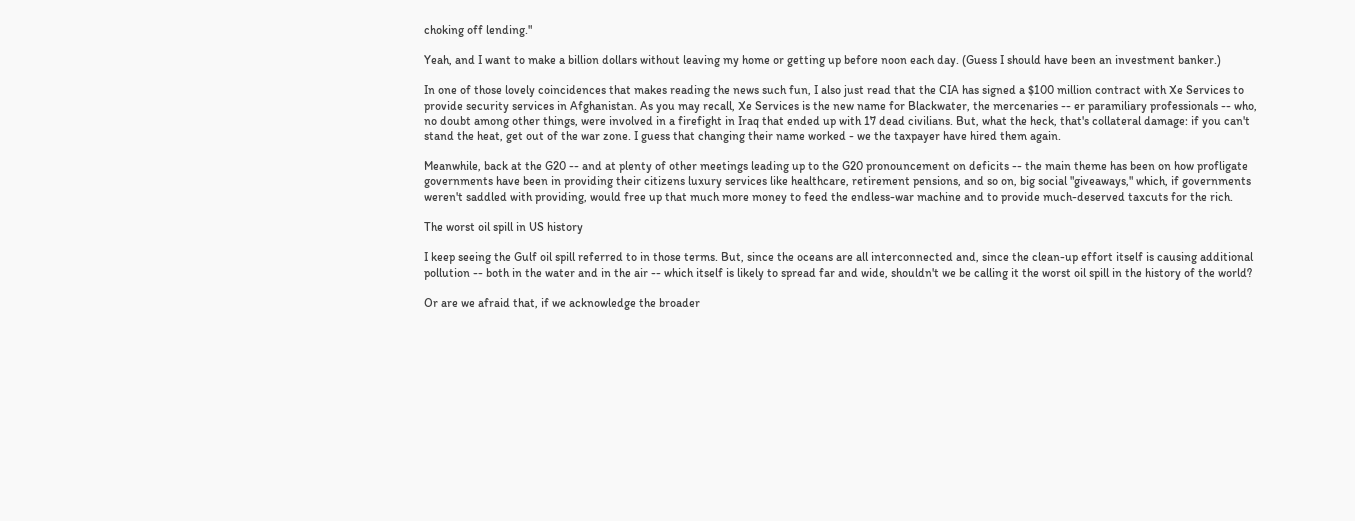choking off lending."

Yeah, and I want to make a billion dollars without leaving my home or getting up before noon each day. (Guess I should have been an investment banker.)

In one of those lovely coincidences that makes reading the news such fun, I also just read that the CIA has signed a $100 million contract with Xe Services to provide security services in Afghanistan. As you may recall, Xe Services is the new name for Blackwater, the mercenaries -- er paramiliary professionals -- who, no doubt among other things, were involved in a firefight in Iraq that ended up with 17 dead civilians. But, what the heck, that's collateral damage: if you can't stand the heat, get out of the war zone. I guess that changing their name worked - we the taxpayer have hired them again.

Meanwhile, back at the G20 -- and at plenty of other meetings leading up to the G20 pronouncement on deficits -- the main theme has been on how profligate governments have been in providing their citizens luxury services like healthcare, retirement pensions, and so on, big social "giveaways," which, if governments weren't saddled with providing, would free up that much more money to feed the endless-war machine and to provide much-deserved taxcuts for the rich.

The worst oil spill in US history

I keep seeing the Gulf oil spill referred to in those terms. But, since the oceans are all interconnected and, since the clean-up effort itself is causing additional pollution -- both in the water and in the air -- which itself is likely to spread far and wide, shouldn't we be calling it the worst oil spill in the history of the world?

Or are we afraid that, if we acknowledge the broader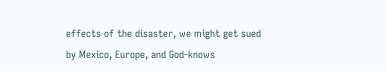effects of the disaster, we might get sued by Mexico, Europe, and God-knows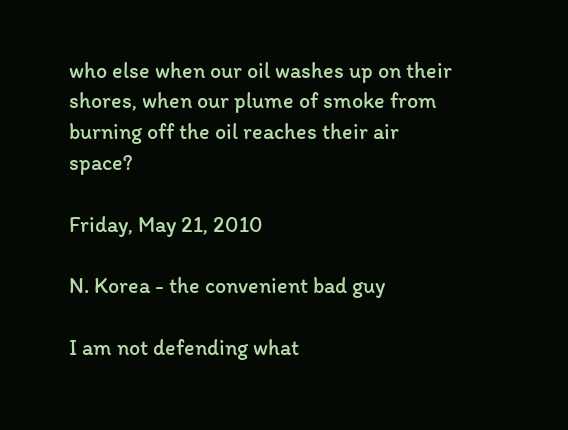who else when our oil washes up on their shores, when our plume of smoke from burning off the oil reaches their air space?

Friday, May 21, 2010

N. Korea - the convenient bad guy

I am not defending what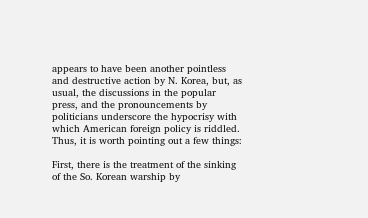appears to have been another pointless and destructive action by N. Korea, but, as usual, the discussions in the popular press, and the pronouncements by politicians underscore the hypocrisy with which American foreign policy is riddled. Thus, it is worth pointing out a few things:

First, there is the treatment of the sinking of the So. Korean warship by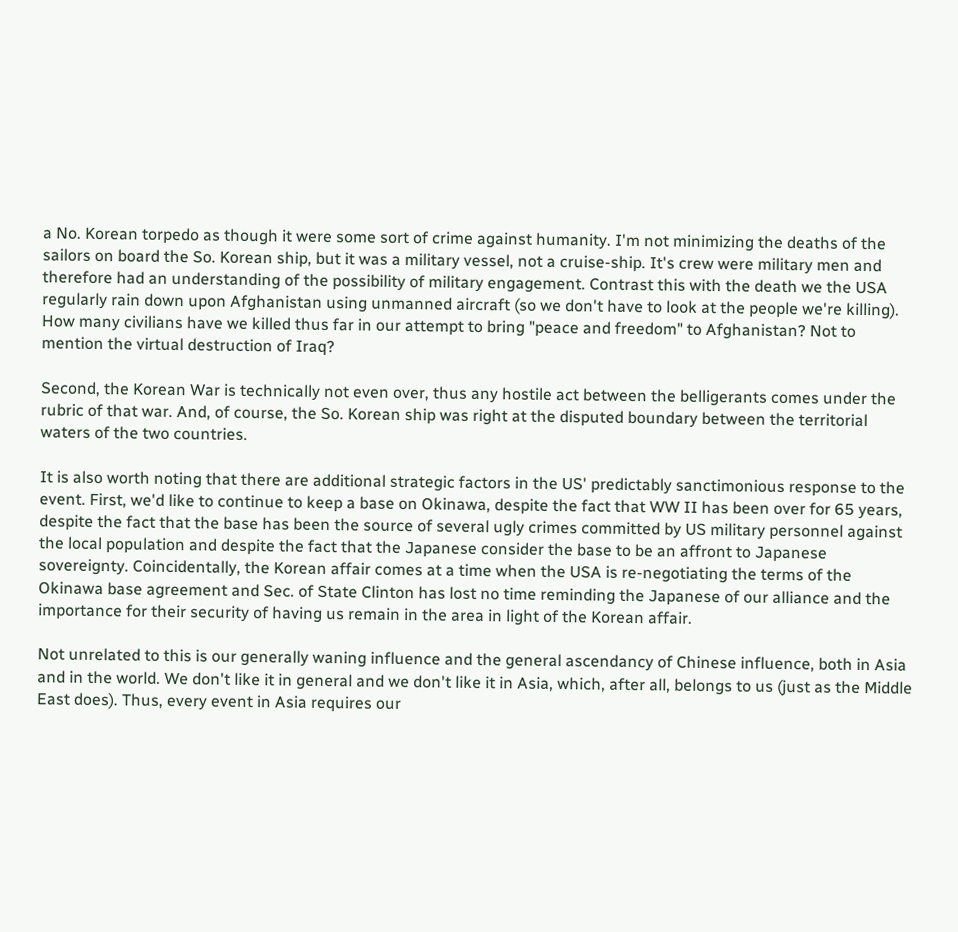a No. Korean torpedo as though it were some sort of crime against humanity. I'm not minimizing the deaths of the sailors on board the So. Korean ship, but it was a military vessel, not a cruise-ship. It's crew were military men and therefore had an understanding of the possibility of military engagement. Contrast this with the death we the USA regularly rain down upon Afghanistan using unmanned aircraft (so we don't have to look at the people we're killing). How many civilians have we killed thus far in our attempt to bring "peace and freedom" to Afghanistan? Not to mention the virtual destruction of Iraq?

Second, the Korean War is technically not even over, thus any hostile act between the belligerants comes under the rubric of that war. And, of course, the So. Korean ship was right at the disputed boundary between the territorial waters of the two countries.

It is also worth noting that there are additional strategic factors in the US' predictably sanctimonious response to the event. First, we'd like to continue to keep a base on Okinawa, despite the fact that WW II has been over for 65 years, despite the fact that the base has been the source of several ugly crimes committed by US military personnel against the local population and despite the fact that the Japanese consider the base to be an affront to Japanese sovereignty. Coincidentally, the Korean affair comes at a time when the USA is re-negotiating the terms of the Okinawa base agreement and Sec. of State Clinton has lost no time reminding the Japanese of our alliance and the importance for their security of having us remain in the area in light of the Korean affair.

Not unrelated to this is our generally waning influence and the general ascendancy of Chinese influence, both in Asia and in the world. We don't like it in general and we don't like it in Asia, which, after all, belongs to us (just as the Middle East does). Thus, every event in Asia requires our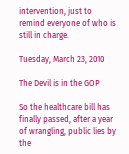intervention, just to remind everyone of who is still in charge.

Tuesday, March 23, 2010

The Devil is in the GOP

So the healthcare bill has finally passed, after a year of wrangling, public lies by the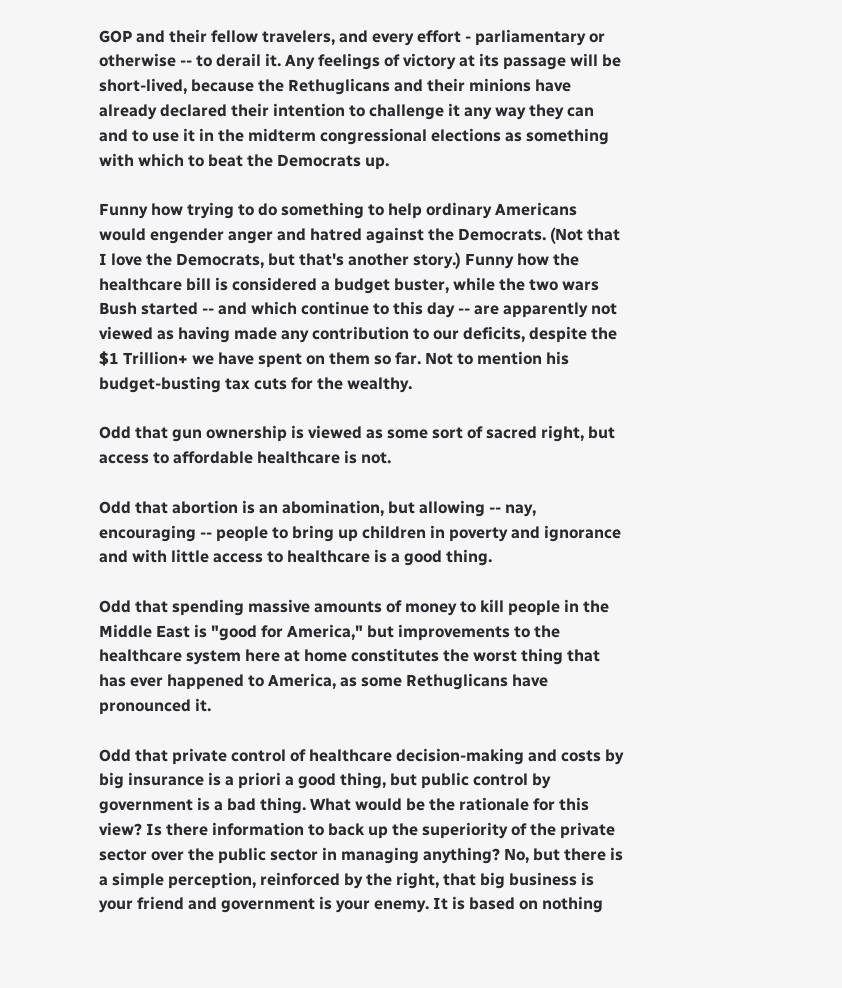GOP and their fellow travelers, and every effort - parliamentary or otherwise -- to derail it. Any feelings of victory at its passage will be short-lived, because the Rethuglicans and their minions have already declared their intention to challenge it any way they can and to use it in the midterm congressional elections as something with which to beat the Democrats up.

Funny how trying to do something to help ordinary Americans would engender anger and hatred against the Democrats. (Not that I love the Democrats, but that's another story.) Funny how the healthcare bill is considered a budget buster, while the two wars Bush started -- and which continue to this day -- are apparently not viewed as having made any contribution to our deficits, despite the $1 Trillion+ we have spent on them so far. Not to mention his budget-busting tax cuts for the wealthy.

Odd that gun ownership is viewed as some sort of sacred right, but access to affordable healthcare is not.

Odd that abortion is an abomination, but allowing -- nay, encouraging -- people to bring up children in poverty and ignorance and with little access to healthcare is a good thing.

Odd that spending massive amounts of money to kill people in the Middle East is "good for America," but improvements to the healthcare system here at home constitutes the worst thing that has ever happened to America, as some Rethuglicans have pronounced it.

Odd that private control of healthcare decision-making and costs by big insurance is a priori a good thing, but public control by government is a bad thing. What would be the rationale for this view? Is there information to back up the superiority of the private sector over the public sector in managing anything? No, but there is a simple perception, reinforced by the right, that big business is your friend and government is your enemy. It is based on nothing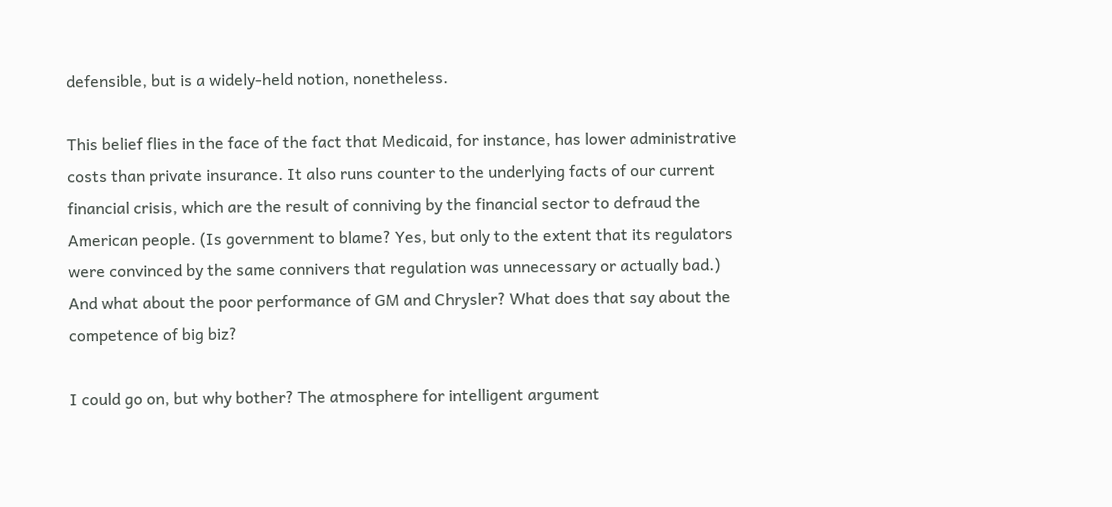defensible, but is a widely-held notion, nonetheless.

This belief flies in the face of the fact that Medicaid, for instance, has lower administrative costs than private insurance. It also runs counter to the underlying facts of our current financial crisis, which are the result of conniving by the financial sector to defraud the American people. (Is government to blame? Yes, but only to the extent that its regulators were convinced by the same connivers that regulation was unnecessary or actually bad.) And what about the poor performance of GM and Chrysler? What does that say about the competence of big biz?

I could go on, but why bother? The atmosphere for intelligent argument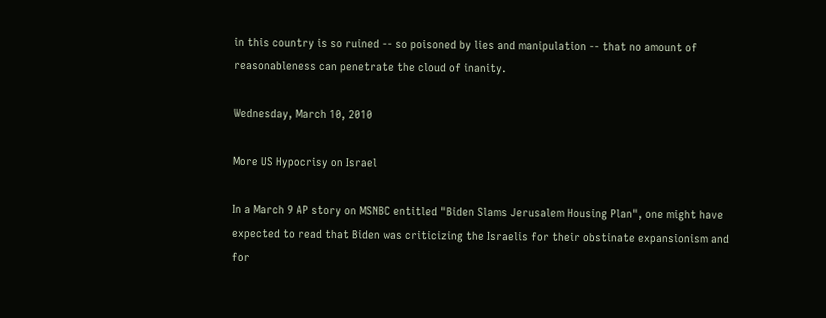in this country is so ruined -- so poisoned by lies and manipulation -- that no amount of reasonableness can penetrate the cloud of inanity.

Wednesday, March 10, 2010

More US Hypocrisy on Israel

In a March 9 AP story on MSNBC entitled "Biden Slams Jerusalem Housing Plan", one might have expected to read that Biden was criticizing the Israelis for their obstinate expansionism and for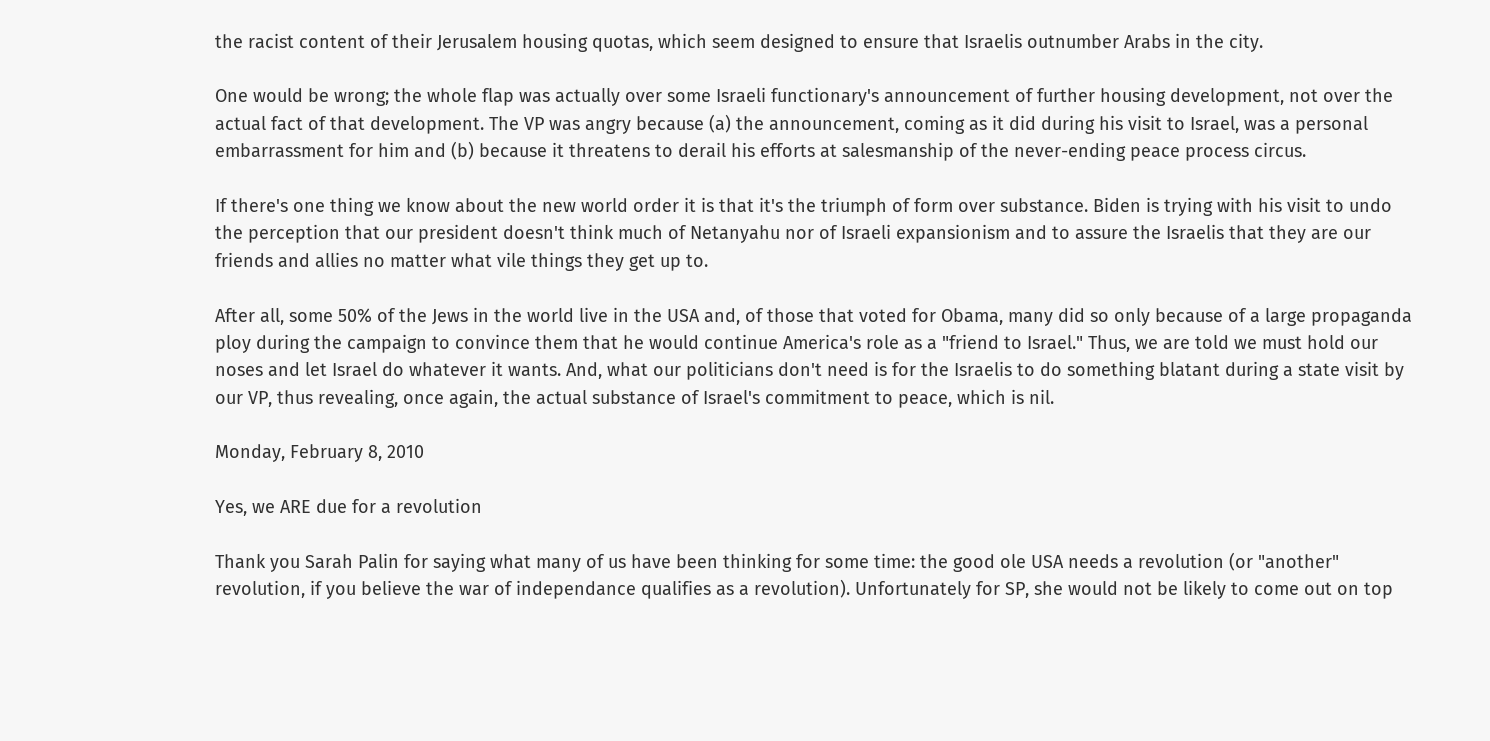the racist content of their Jerusalem housing quotas, which seem designed to ensure that Israelis outnumber Arabs in the city.

One would be wrong; the whole flap was actually over some Israeli functionary's announcement of further housing development, not over the actual fact of that development. The VP was angry because (a) the announcement, coming as it did during his visit to Israel, was a personal embarrassment for him and (b) because it threatens to derail his efforts at salesmanship of the never-ending peace process circus.

If there's one thing we know about the new world order it is that it's the triumph of form over substance. Biden is trying with his visit to undo the perception that our president doesn't think much of Netanyahu nor of Israeli expansionism and to assure the Israelis that they are our friends and allies no matter what vile things they get up to.

After all, some 50% of the Jews in the world live in the USA and, of those that voted for Obama, many did so only because of a large propaganda ploy during the campaign to convince them that he would continue America's role as a "friend to Israel." Thus, we are told we must hold our noses and let Israel do whatever it wants. And, what our politicians don't need is for the Israelis to do something blatant during a state visit by our VP, thus revealing, once again, the actual substance of Israel's commitment to peace, which is nil.

Monday, February 8, 2010

Yes, we ARE due for a revolution

Thank you Sarah Palin for saying what many of us have been thinking for some time: the good ole USA needs a revolution (or "another" revolution, if you believe the war of independance qualifies as a revolution). Unfortunately for SP, she would not be likely to come out on top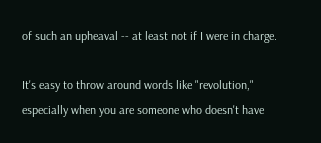of such an upheaval -- at least not if I were in charge.

It's easy to throw around words like "revolution," especially when you are someone who doesn't have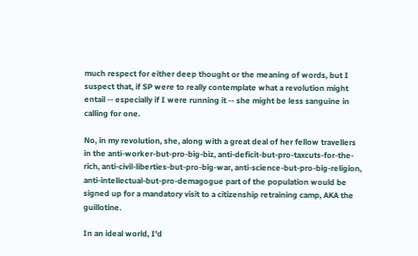much respect for either deep thought or the meaning of words, but I suspect that, if SP were to really contemplate what a revolution might entail -- especially if I were running it -- she might be less sanguine in calling for one.

No, in my revolution, she, along with a great deal of her fellow travellers in the anti-worker-but-pro-big-biz, anti-deficit-but-pro-taxcuts-for-the-rich, anti-civil-liberties-but-pro-big-war, anti-science-but-pro-big-religion, anti-intellectual-but-pro-demagogue part of the population would be signed up for a mandatory visit to a citizenship retraining camp, AKA the guillotine.

In an ideal world, I'd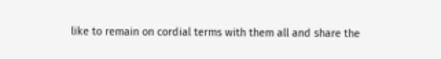like to remain on cordial terms with them all and share the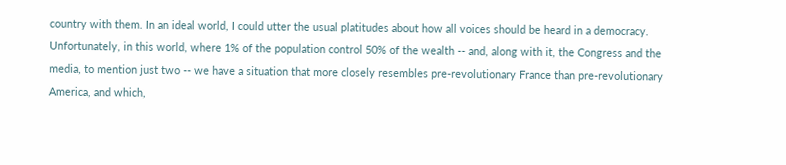country with them. In an ideal world, I could utter the usual platitudes about how all voices should be heard in a democracy. Unfortunately, in this world, where 1% of the population control 50% of the wealth -- and, along with it, the Congress and the media, to mention just two -- we have a situation that more closely resembles pre-revolutionary France than pre-revolutionary America, and which,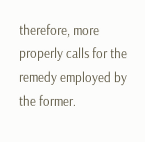therefore, more properly calls for the remedy employed by the former.